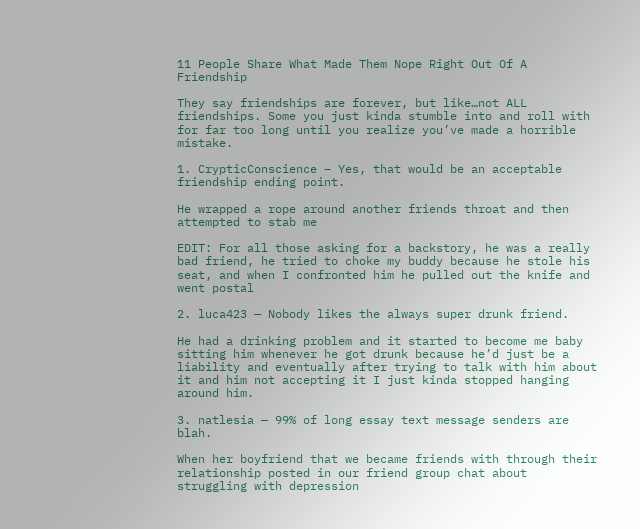11 People Share What Made Them Nope Right Out Of A Friendship

They say friendships are forever, but like…not ALL friendships. Some you just kinda stumble into and roll with for far too long until you realize you’ve made a horrible mistake.

1. CrypticConscience – Yes, that would be an acceptable friendship ending point.

He wrapped a rope around another friends throat and then attempted to stab me

EDIT: For all those asking for a backstory, he was a really bad friend, he tried to choke my buddy because he stole his seat, and when I confronted him he pulled out the knife and went postal

2. luca423 — Nobody likes the always super drunk friend.

He had a drinking problem and it started to become me baby sitting him whenever he got drunk because he’d just be a liability and eventually after trying to talk with him about it and him not accepting it I just kinda stopped hanging around him.

3. natlesia — 99% of long essay text message senders are blah.

When her boyfriend that we became friends with through their relationship posted in our friend group chat about struggling with depression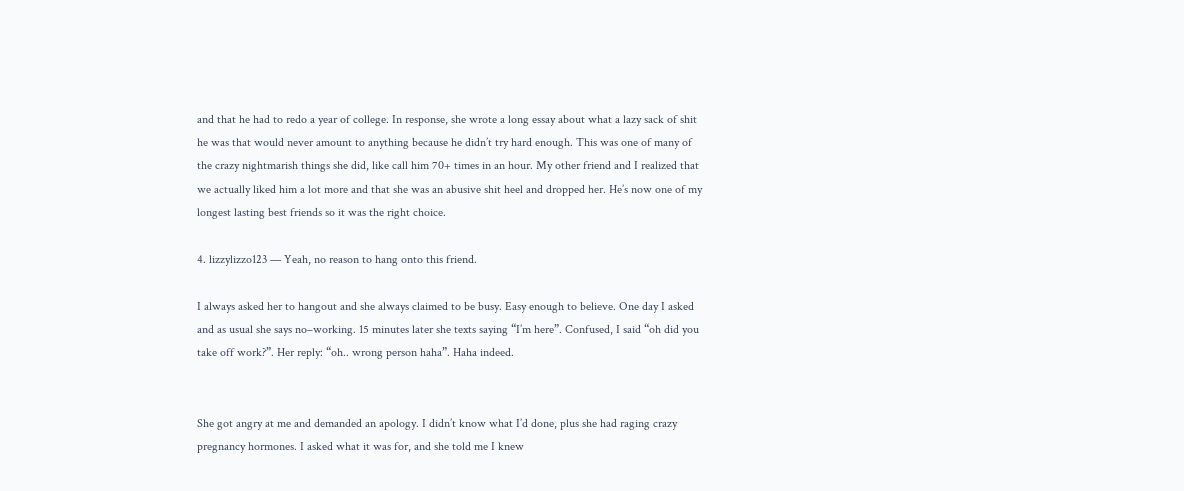and that he had to redo a year of college. In response, she wrote a long essay about what a lazy sack of shit he was that would never amount to anything because he didn’t try hard enough. This was one of many of the crazy nightmarish things she did, like call him 70+ times in an hour. My other friend and I realized that we actually liked him a lot more and that she was an abusive shit heel and dropped her. He’s now one of my longest lasting best friends so it was the right choice.

4. lizzylizzo123 — Yeah, no reason to hang onto this friend.

I always asked her to hangout and she always claimed to be busy. Easy enough to believe. One day I asked and as usual she says no–working. 15 minutes later she texts saying “I’m here”. Confused, I said “oh did you take off work?”. Her reply: “oh.. wrong person haha”. Haha indeed.


She got angry at me and demanded an apology. I didn’t know what I’d done, plus she had raging crazy pregnancy hormones. I asked what it was for, and she told me I knew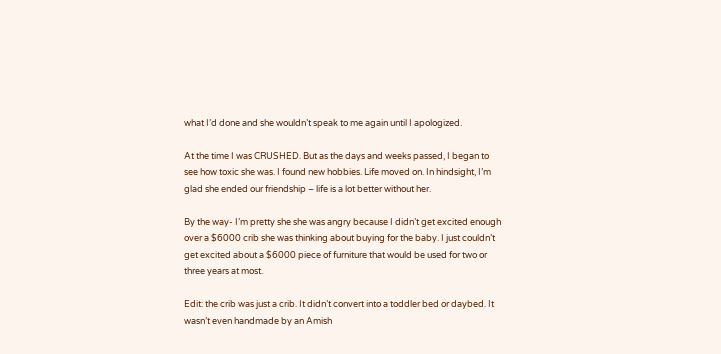what I’d done and she wouldn’t speak to me again until I apologized.

At the time I was CRUSHED. But as the days and weeks passed, I began to see how toxic she was. I found new hobbies. Life moved on. In hindsight, I’m glad she ended our friendship – life is a lot better without her.

By the way- I’m pretty she she was angry because I didn’t get excited enough over a $6000 crib she was thinking about buying for the baby. I just couldn’t get excited about a $6000 piece of furniture that would be used for two or three years at most.

Edit: the crib was just a crib. It didn’t convert into a toddler bed or daybed. It wasn’t even handmade by an Amish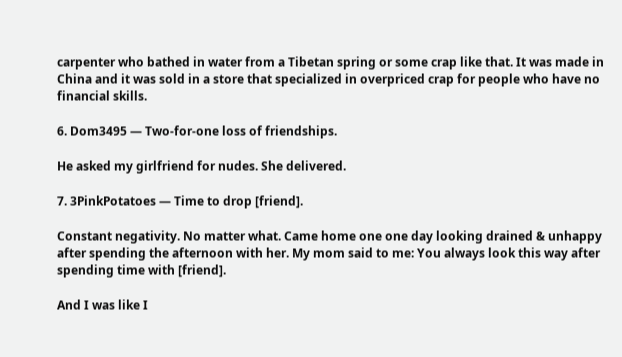carpenter who bathed in water from a Tibetan spring or some crap like that. It was made in China and it was sold in a store that specialized in overpriced crap for people who have no financial skills.

6. Dom3495 — Two-for-one loss of friendships.

He asked my girlfriend for nudes. She delivered.

7. 3PinkPotatoes — Time to drop [friend].

Constant negativity. No matter what. Came home one one day looking drained & unhappy after spending the afternoon with her. My mom said to me: You always look this way after spending time with [friend].

And I was like I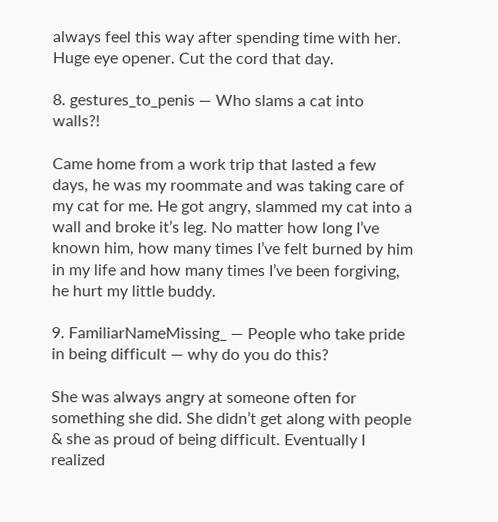always feel this way after spending time with her. Huge eye opener. Cut the cord that day.

8. gestures_to_penis — Who slams a cat into walls?!

Came home from a work trip that lasted a few days, he was my roommate and was taking care of my cat for me. He got angry, slammed my cat into a wall and broke it’s leg. No matter how long I’ve known him, how many times I’ve felt burned by him in my life and how many times I’ve been forgiving, he hurt my little buddy.

9. FamiliarNameMissing_ — People who take pride in being difficult — why do you do this?

She was always angry at someone often for something she did. She didn’t get along with people & she as proud of being difficult. Eventually I realized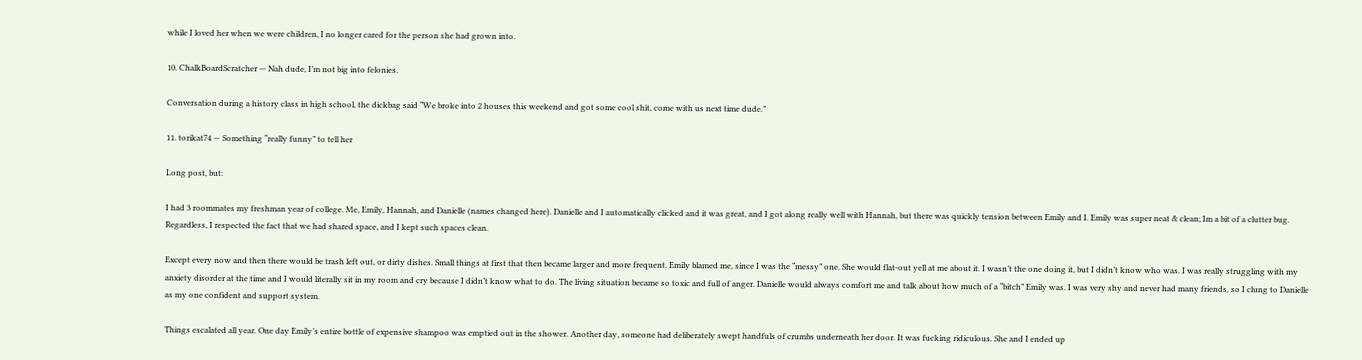while I loved her when we were children, I no longer cared for the person she had grown into.

10. ChalkBoardScratcher — Nah dude, I’m not big into felonies.

Conversation during a history class in high school, the dickbag said “We broke into 2 houses this weekend and got some cool shit, come with us next time dude.”

11. torikat74 — Something “really funny” to tell her

Long post, but:

I had 3 roommates my freshman year of college. Me, Emily, Hannah, and Danielle (names changed here). Danielle and I automatically clicked and it was great, and I got along really well with Hannah, but there was quickly tension between Emily and I. Emily was super neat & clean; Im a bit of a clutter bug. Regardless, I respected the fact that we had shared space, and I kept such spaces clean.

Except every now and then there would be trash left out, or dirty dishes. Small things at first that then became larger and more frequent. Emily blamed me, since I was the “messy” one. She would flat-out yell at me about it. I wasn’t the one doing it, but I didn’t know who was. I was really struggling with my anxiety disorder at the time and I would literally sit in my room and cry because I didn’t know what to do. The living situation became so toxic and full of anger. Danielle would always comfort me and talk about how much of a “bitch” Emily was. I was very shy and never had many friends, so I clung to Danielle as my one confident and support system.

Things escalated all year. One day Emily’s entire bottle of expensive shampoo was emptied out in the shower. Another day, someone had deliberately swept handfuls of crumbs underneath her door. It was fucking ridiculous. She and I ended up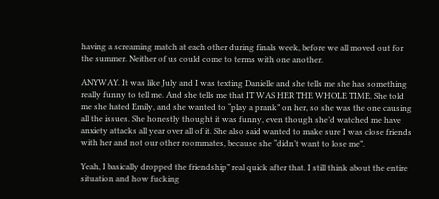having a screaming match at each other during finals week, before we all moved out for the summer. Neither of us could come to terms with one another.

ANYWAY. It was like July and I was texting Danielle and she tells me she has something really funny to tell me. And she tells me that IT WAS HER THE WHOLE TIME. She told me she hated Emily, and she wanted to “play a prank” on her, so she was the one causing all the issues. She honestly thought it was funny, even though she’d watched me have anxiety attacks all year over all of it. She also said wanted to make sure I was close friends with her and not our other roommates, because she “didn’t want to lose me”.

Yeah, I basically dropped the friendship” real quick after that. I still think about the entire situation and how fucking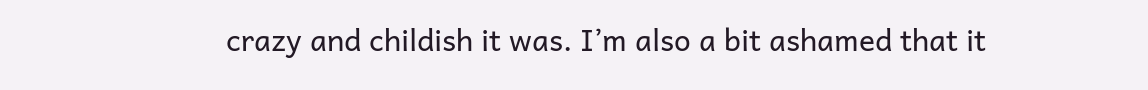crazy and childish it was. I’m also a bit ashamed that it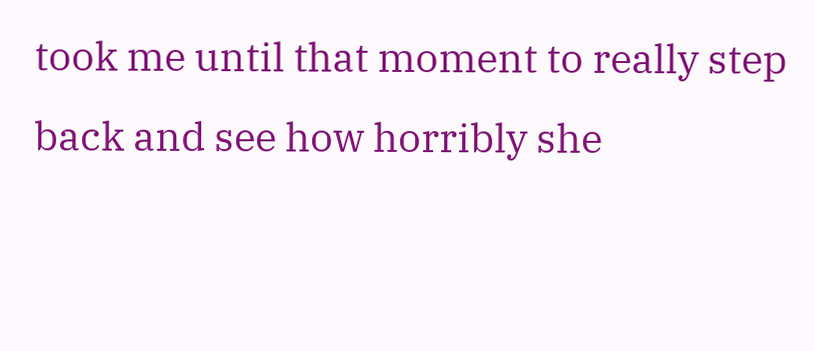took me until that moment to really step back and see how horribly she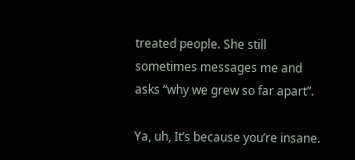treated people. She still sometimes messages me and asks “why we grew so far apart”.

Ya, uh, It’s because you’re insane.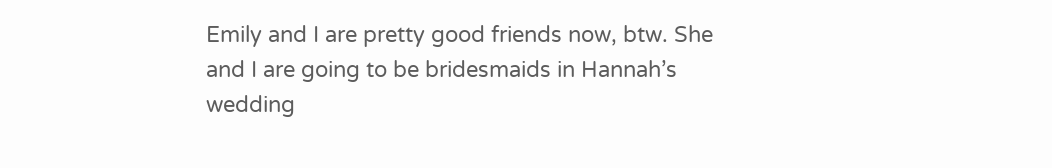Emily and I are pretty good friends now, btw. She and I are going to be bridesmaids in Hannah’s wedding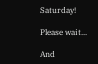Saturday!

Please wait...

And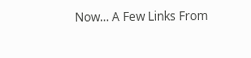Now... A Few Links From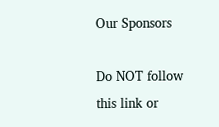Our Sponsors

Do NOT follow this link or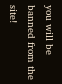you will be banned from the site!